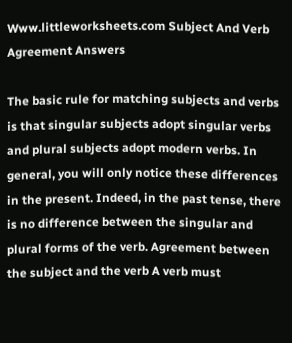Www.littleworksheets.com Subject And Verb Agreement Answers

The basic rule for matching subjects and verbs is that singular subjects adopt singular verbs and plural subjects adopt modern verbs. In general, you will only notice these differences in the present. Indeed, in the past tense, there is no difference between the singular and plural forms of the verb. Agreement between the subject and the verb A verb must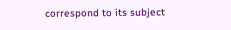correspond to its subject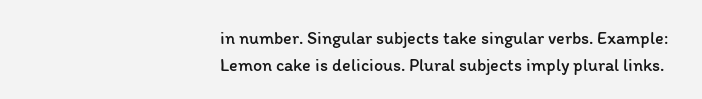in number. Singular subjects take singular verbs. Example: Lemon cake is delicious. Plural subjects imply plural links.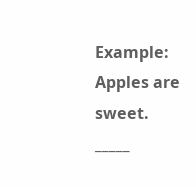Example: Apples are sweet. _____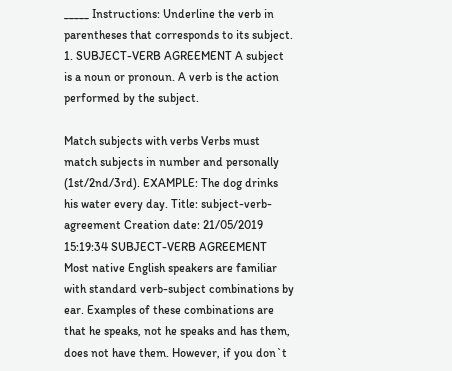_____ Instructions: Underline the verb in parentheses that corresponds to its subject. 1. SUBJECT-VERB AGREEMENT A subject is a noun or pronoun. A verb is the action performed by the subject.

Match subjects with verbs Verbs must match subjects in number and personally (1st/2nd/3rd). EXAMPLE: The dog drinks his water every day. Title: subject-verb-agreement Creation date: 21/05/2019 15:19:34 SUBJECT-VERB AGREEMENT Most native English speakers are familiar with standard verb-subject combinations by ear. Examples of these combinations are that he speaks, not he speaks and has them, does not have them. However, if you don`t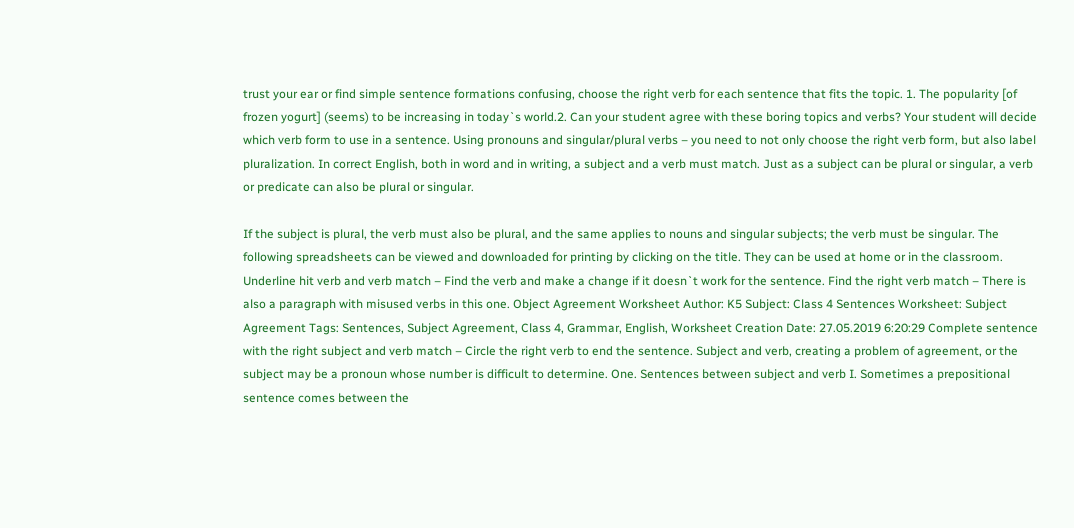trust your ear or find simple sentence formations confusing, choose the right verb for each sentence that fits the topic. 1. The popularity [of frozen yogurt] (seems) to be increasing in today`s world.2. Can your student agree with these boring topics and verbs? Your student will decide which verb form to use in a sentence. Using pronouns and singular/plural verbs – you need to not only choose the right verb form, but also label pluralization. In correct English, both in word and in writing, a subject and a verb must match. Just as a subject can be plural or singular, a verb or predicate can also be plural or singular.

If the subject is plural, the verb must also be plural, and the same applies to nouns and singular subjects; the verb must be singular. The following spreadsheets can be viewed and downloaded for printing by clicking on the title. They can be used at home or in the classroom. Underline hit verb and verb match – Find the verb and make a change if it doesn`t work for the sentence. Find the right verb match – There is also a paragraph with misused verbs in this one. Object Agreement Worksheet Author: K5 Subject: Class 4 Sentences Worksheet: Subject Agreement Tags: Sentences, Subject Agreement, Class 4, Grammar, English, Worksheet Creation Date: 27.05.2019 6:20:29 Complete sentence with the right subject and verb match – Circle the right verb to end the sentence. Subject and verb, creating a problem of agreement, or the subject may be a pronoun whose number is difficult to determine. One. Sentences between subject and verb I. Sometimes a prepositional sentence comes between the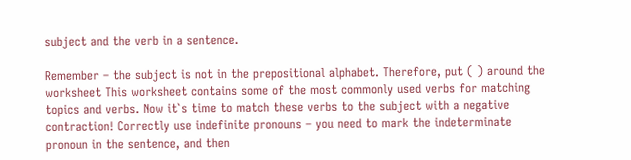subject and the verb in a sentence.

Remember – the subject is not in the prepositional alphabet. Therefore, put ( ) around the worksheet This worksheet contains some of the most commonly used verbs for matching topics and verbs. Now it`s time to match these verbs to the subject with a negative contraction! Correctly use indefinite pronouns – you need to mark the indeterminate pronoun in the sentence, and then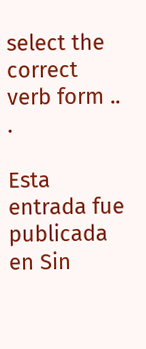select the correct verb form .. .

Esta entrada fue publicada en Sin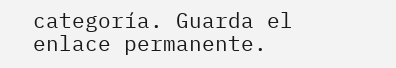categoría. Guarda el enlace permanente.